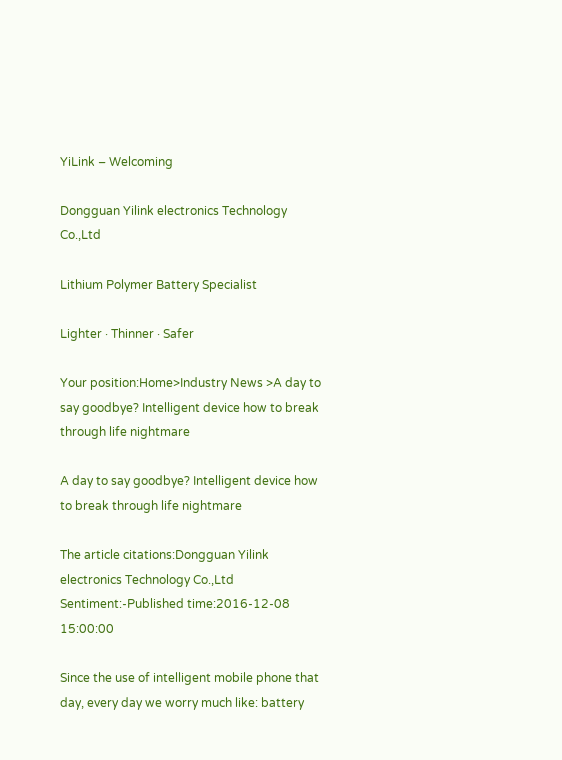YiLink – Welcoming

Dongguan Yilink electronics Technology Co.,Ltd

Lithium Polymer Battery Specialist

Lighter · Thinner · Safer

Your position:Home>Industry News >A day to say goodbye? Intelligent device how to break through life nightmare

A day to say goodbye? Intelligent device how to break through life nightmare

The article citations:Dongguan Yilink electronics Technology Co.,Ltd Sentiment:-Published time:2016-12-08 15:00:00

Since the use of intelligent mobile phone that day, every day we worry much like: battery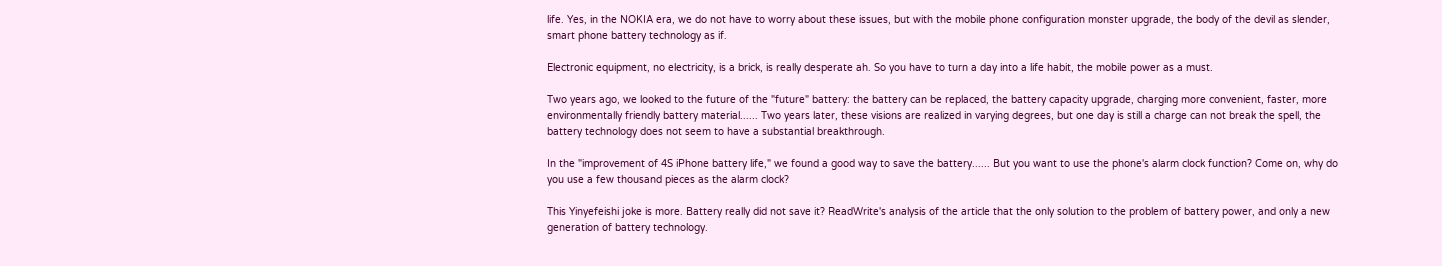life. Yes, in the NOKIA era, we do not have to worry about these issues, but with the mobile phone configuration monster upgrade, the body of the devil as slender, smart phone battery technology as if.

Electronic equipment, no electricity, is a brick, is really desperate ah. So you have to turn a day into a life habit, the mobile power as a must.

Two years ago, we looked to the future of the "future" battery: the battery can be replaced, the battery capacity upgrade, charging more convenient, faster, more environmentally friendly battery material...... Two years later, these visions are realized in varying degrees, but one day is still a charge can not break the spell, the battery technology does not seem to have a substantial breakthrough.

In the "improvement of 4S iPhone battery life," we found a good way to save the battery...... But you want to use the phone's alarm clock function? Come on, why do you use a few thousand pieces as the alarm clock?

This Yinyefeishi joke is more. Battery really did not save it? ReadWrite's analysis of the article that the only solution to the problem of battery power, and only a new generation of battery technology.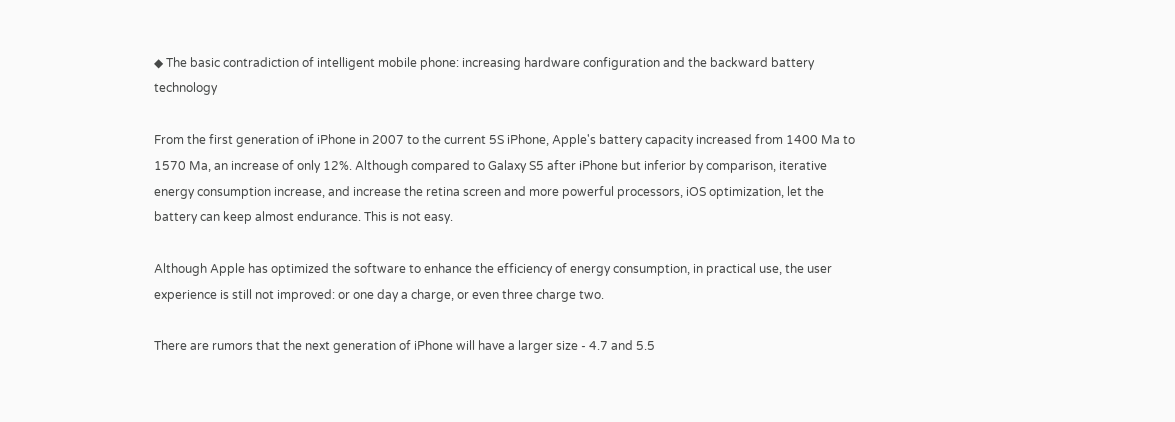◆ The basic contradiction of intelligent mobile phone: increasing hardware configuration and the backward battery technology

From the first generation of iPhone in 2007 to the current 5S iPhone, Apple's battery capacity increased from 1400 Ma to 1570 Ma, an increase of only 12%. Although compared to Galaxy S5 after iPhone but inferior by comparison, iterative energy consumption increase, and increase the retina screen and more powerful processors, iOS optimization, let the battery can keep almost endurance. This is not easy.

Although Apple has optimized the software to enhance the efficiency of energy consumption, in practical use, the user experience is still not improved: or one day a charge, or even three charge two.

There are rumors that the next generation of iPhone will have a larger size - 4.7 and 5.5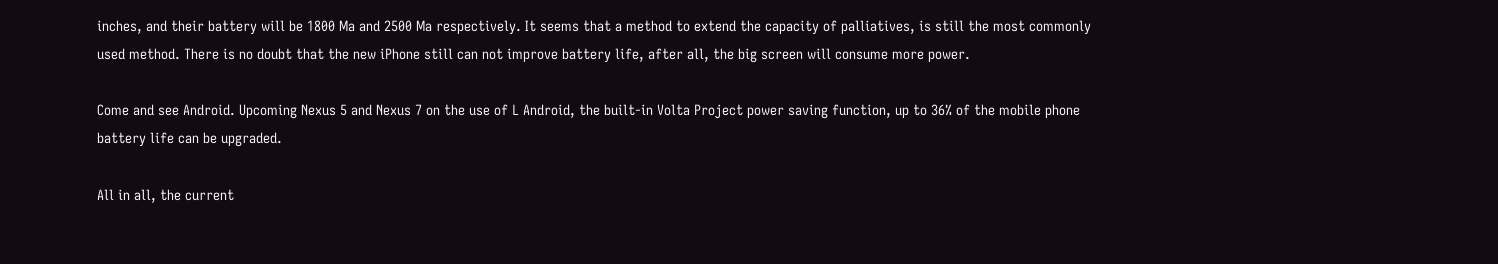inches, and their battery will be 1800 Ma and 2500 Ma respectively. It seems that a method to extend the capacity of palliatives, is still the most commonly used method. There is no doubt that the new iPhone still can not improve battery life, after all, the big screen will consume more power.

Come and see Android. Upcoming Nexus 5 and Nexus 7 on the use of L Android, the built-in Volta Project power saving function, up to 36% of the mobile phone battery life can be upgraded.

All in all, the current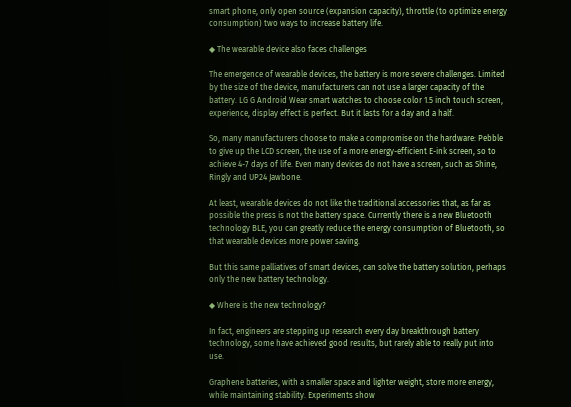smart phone, only open source (expansion capacity), throttle (to optimize energy consumption) two ways to increase battery life.

◆ The wearable device also faces challenges

The emergence of wearable devices, the battery is more severe challenges. Limited by the size of the device, manufacturers can not use a larger capacity of the battery. LG G Android Wear smart watches to choose color 1.5 inch touch screen, experience, display effect is perfect. But it lasts for a day and a half.

So, many manufacturers choose to make a compromise on the hardware: Pebble to give up the LCD screen, the use of a more energy-efficient E-ink screen, so to achieve 4-7 days of life. Even many devices do not have a screen, such as Shine, Ringly and UP24 Jawbone.

At least, wearable devices do not like the traditional accessories that, as far as possible the press is not the battery space. Currently there is a new Bluetooth technology BLE, you can greatly reduce the energy consumption of Bluetooth, so that wearable devices more power saving.

But this same palliatives of smart devices, can solve the battery solution, perhaps only the new battery technology.

◆ Where is the new technology?

In fact, engineers are stepping up research every day breakthrough battery technology, some have achieved good results, but rarely able to really put into use.

Graphene batteries, with a smaller space and lighter weight, store more energy, while maintaining stability. Experiments show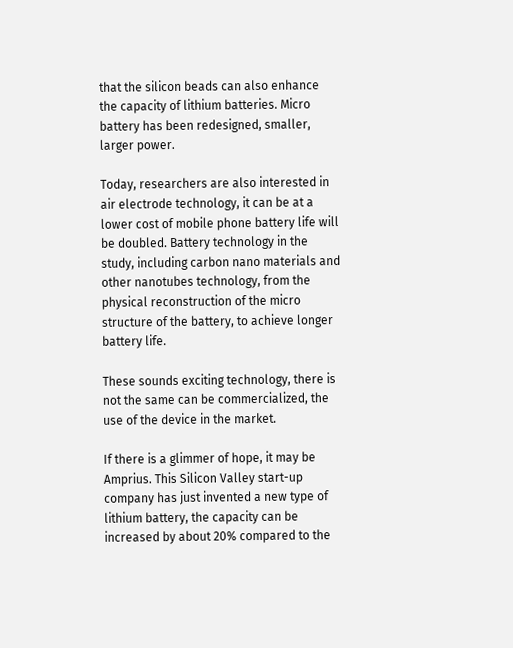that the silicon beads can also enhance the capacity of lithium batteries. Micro battery has been redesigned, smaller, larger power.

Today, researchers are also interested in air electrode technology, it can be at a lower cost of mobile phone battery life will be doubled. Battery technology in the study, including carbon nano materials and other nanotubes technology, from the physical reconstruction of the micro structure of the battery, to achieve longer battery life.

These sounds exciting technology, there is not the same can be commercialized, the use of the device in the market.

If there is a glimmer of hope, it may be Amprius. This Silicon Valley start-up company has just invented a new type of lithium battery, the capacity can be increased by about 20% compared to the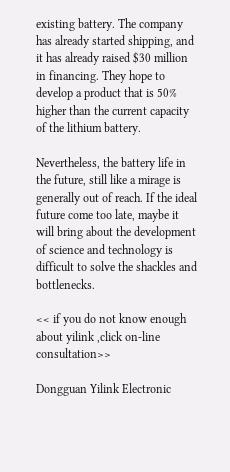existing battery. The company has already started shipping, and it has already raised $30 million in financing. They hope to develop a product that is 50% higher than the current capacity of the lithium battery.

Nevertheless, the battery life in the future, still like a mirage is generally out of reach. If the ideal future come too late, maybe it will bring about the development of science and technology is difficult to solve the shackles and bottlenecks.

<< if you do not know enough about yilink ,click on-line consultation>>

Dongguan Yilink Electronic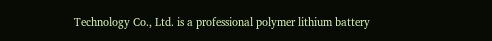Technology Co., Ltd. is a professional polymer lithium battery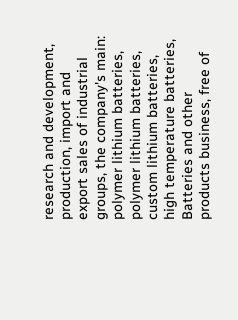research and development, production, import and export sales of industrial groups, the company's main: polymer lithium batteries, polymer lithium batteries, custom lithium batteries, high temperature batteries, Batteries and other products business, free of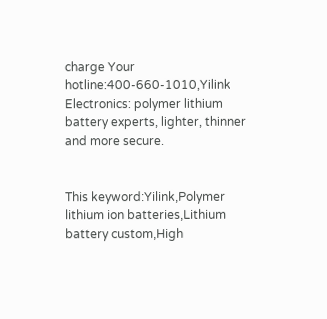charge Your hotline:400-660-1010,Yilink Electronics: polymer lithium battery experts, lighter, thinner and more secure.


This keyword:Yilink,Polymer lithium ion batteries,Lithium battery custom,High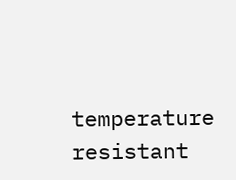temperature resistant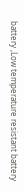battery ,Low temperature resistant battery